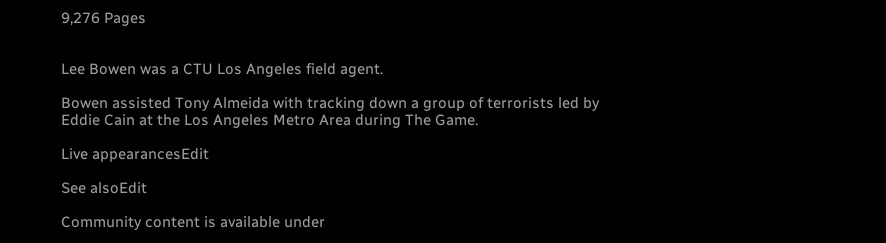9,276 Pages


Lee Bowen was a CTU Los Angeles field agent.

Bowen assisted Tony Almeida with tracking down a group of terrorists led by Eddie Cain at the Los Angeles Metro Area during The Game.

Live appearancesEdit

See alsoEdit

Community content is available under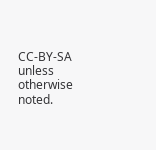CC-BY-SA unless otherwise noted.